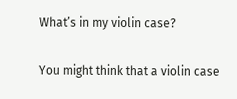What’s in my violin case?

You might think that a violin case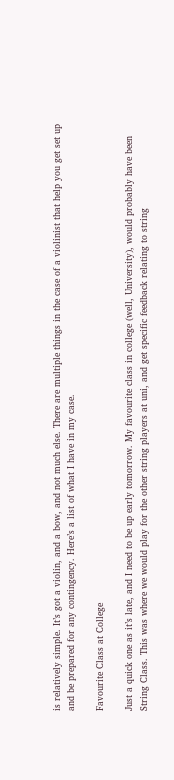is relatively simple. It’s got a violin, and a bow, and not much else. There are multiple things in the case of a violinist that help you get set up and be prepared for any contingency. Here’s a list of what I have in my case.

Favourite Class at College

Just a quick one as it’s late, and I need to be up early tomorrow. My favourite class in college (well, University), would probably have been String Class. This was where we would play for the other string players at uni, and get specific feedback relating to string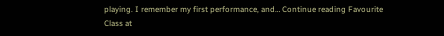playing. I remember my first performance, and… Continue reading Favourite Class at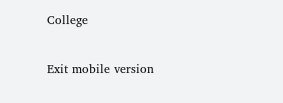College

Exit mobile version